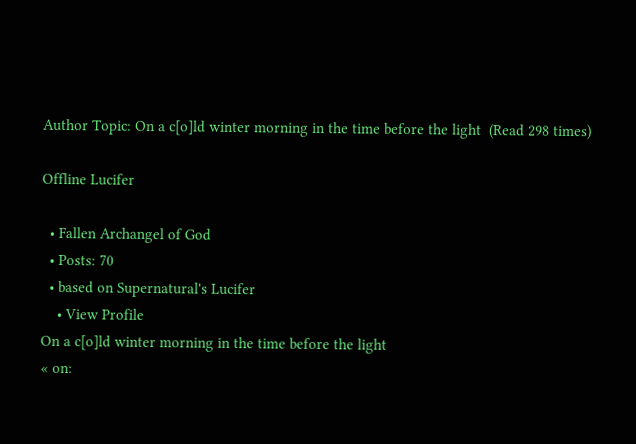Author Topic: On a c[o]ld winter morning in the time before the light  (Read 298 times)

Offline Lucifer

  • Fallen Archangel of God
  • Posts: 70
  • based on Supernatural's Lucifer
    • View Profile
On a c[o]ld winter morning in the time before the light
« on: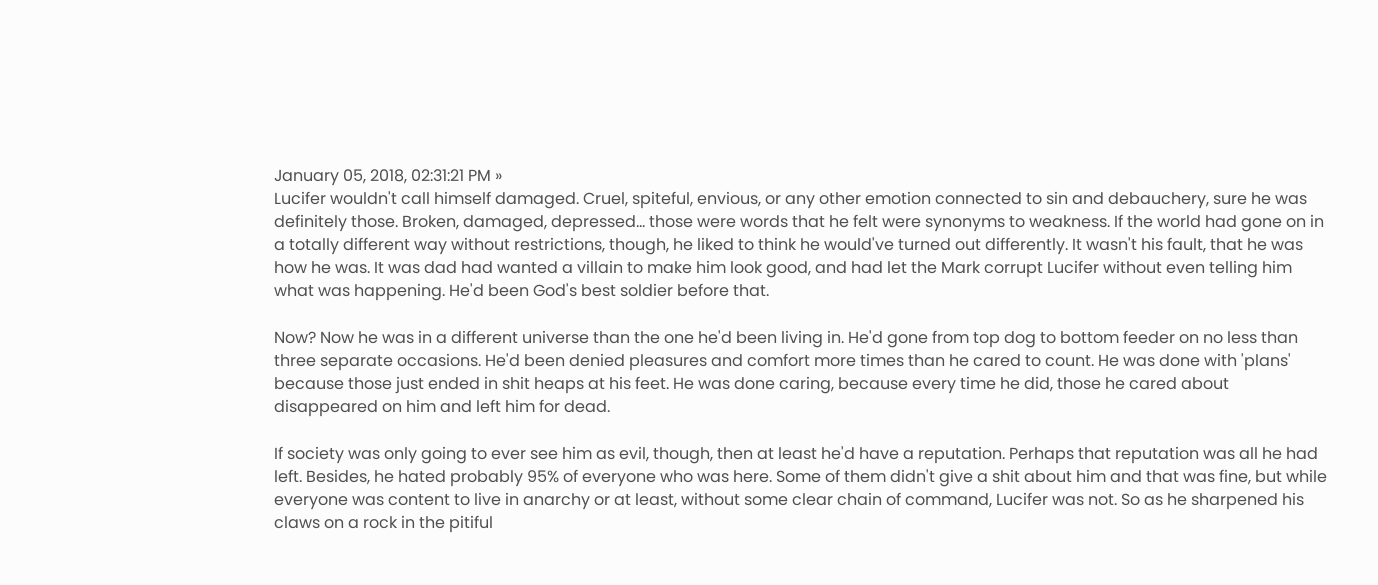January 05, 2018, 02:31:21 PM »
Lucifer wouldn't call himself damaged. Cruel, spiteful, envious, or any other emotion connected to sin and debauchery, sure he was definitely those. Broken, damaged, depressed... those were words that he felt were synonyms to weakness. If the world had gone on in a totally different way without restrictions, though, he liked to think he would've turned out differently. It wasn't his fault, that he was how he was. It was dad had wanted a villain to make him look good, and had let the Mark corrupt Lucifer without even telling him what was happening. He'd been God's best soldier before that.

Now? Now he was in a different universe than the one he'd been living in. He'd gone from top dog to bottom feeder on no less than three separate occasions. He'd been denied pleasures and comfort more times than he cared to count. He was done with 'plans' because those just ended in shit heaps at his feet. He was done caring, because every time he did, those he cared about disappeared on him and left him for dead.

If society was only going to ever see him as evil, though, then at least he'd have a reputation. Perhaps that reputation was all he had left. Besides, he hated probably 95% of everyone who was here. Some of them didn't give a shit about him and that was fine, but while everyone was content to live in anarchy or at least, without some clear chain of command, Lucifer was not. So as he sharpened his claws on a rock in the pitiful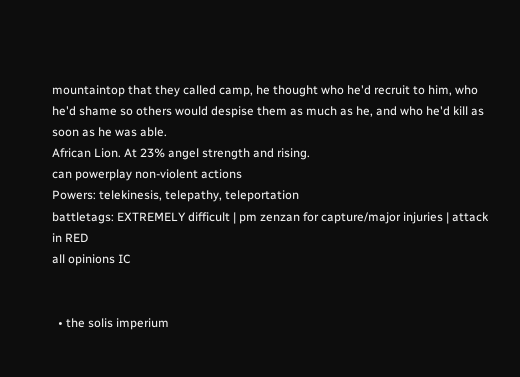mountaintop that they called camp, he thought who he'd recruit to him, who he'd shame so others would despise them as much as he, and who he'd kill as soon as he was able.
African Lion. At 23% angel strength and rising.
can powerplay non-violent actions
Powers: telekinesis, telepathy, teleportation
battletags: EXTREMELY difficult | pm zenzan for capture/major injuries | attack in RED
all opinions IC


  • the solis imperium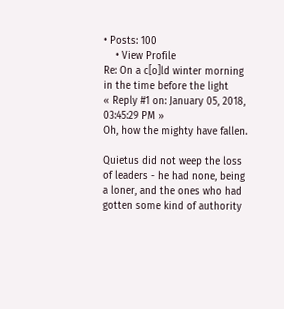• Posts: 100
    • View Profile
Re: On a c[o]ld winter morning in the time before the light
« Reply #1 on: January 05, 2018, 03:45:29 PM »
Oh, how the mighty have fallen.

Quietus did not weep the loss of leaders - he had none, being a loner, and the ones who had gotten some kind of authority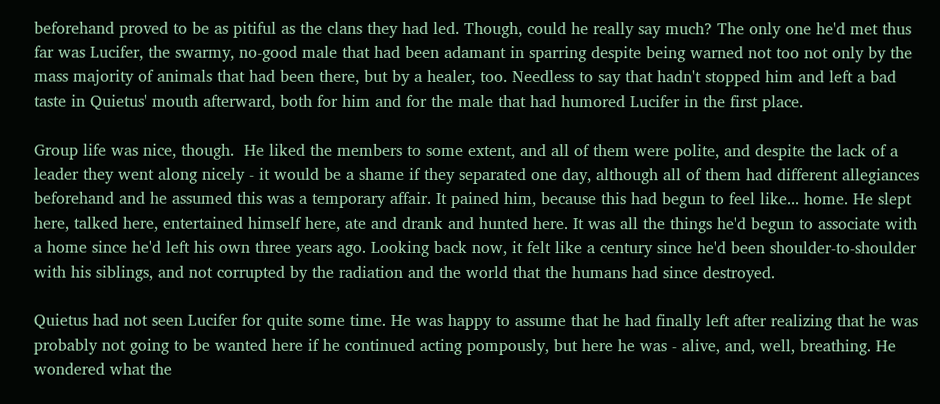beforehand proved to be as pitiful as the clans they had led. Though, could he really say much? The only one he'd met thus far was Lucifer, the swarmy, no-good male that had been adamant in sparring despite being warned not too not only by the mass majority of animals that had been there, but by a healer, too. Needless to say that hadn't stopped him and left a bad taste in Quietus' mouth afterward, both for him and for the male that had humored Lucifer in the first place.

Group life was nice, though.  He liked the members to some extent, and all of them were polite, and despite the lack of a leader they went along nicely - it would be a shame if they separated one day, although all of them had different allegiances beforehand and he assumed this was a temporary affair. It pained him, because this had begun to feel like... home. He slept here, talked here, entertained himself here, ate and drank and hunted here. It was all the things he'd begun to associate with a home since he'd left his own three years ago. Looking back now, it felt like a century since he'd been shoulder-to-shoulder with his siblings, and not corrupted by the radiation and the world that the humans had since destroyed.

Quietus had not seen Lucifer for quite some time. He was happy to assume that he had finally left after realizing that he was probably not going to be wanted here if he continued acting pompously, but here he was - alive, and, well, breathing. He wondered what the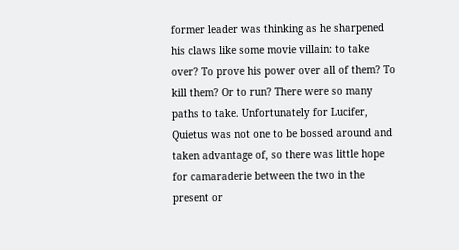former leader was thinking as he sharpened his claws like some movie villain: to take over? To prove his power over all of them? To kill them? Or to run? There were so many paths to take. Unfortunately for Lucifer, Quietus was not one to be bossed around and taken advantage of, so there was little hope for camaraderie between the two in the present or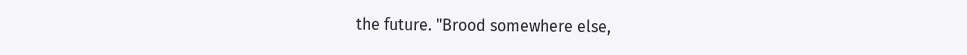the future. "Brood somewhere else,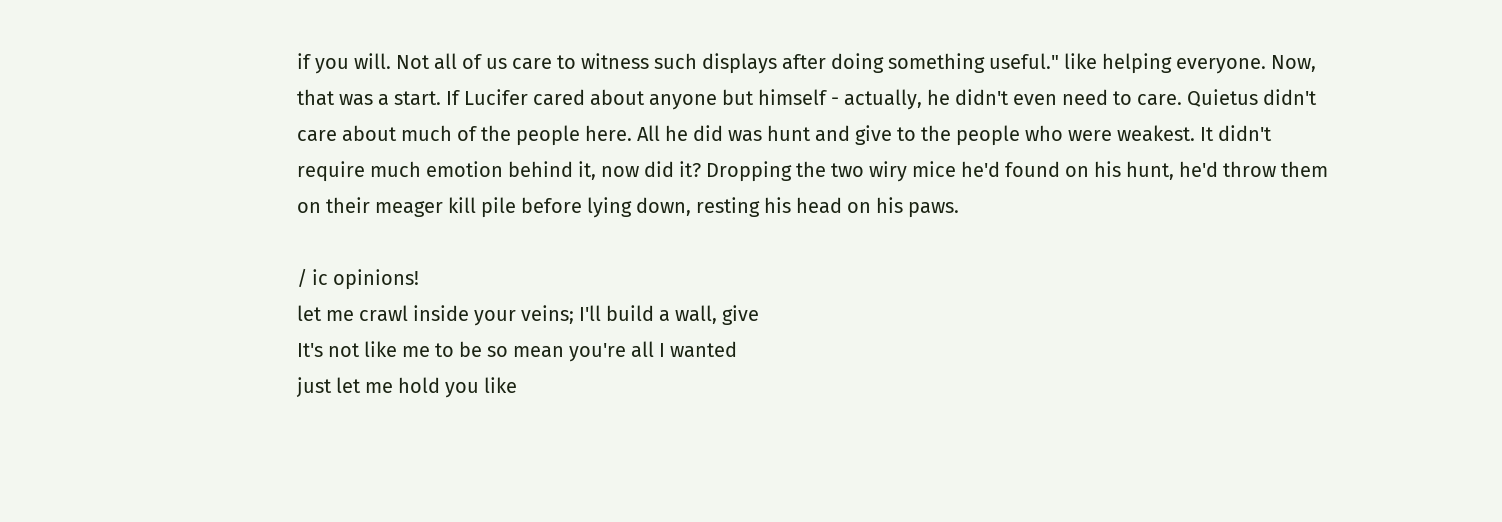if you will. Not all of us care to witness such displays after doing something useful." like helping everyone. Now, that was a start. If Lucifer cared about anyone but himself - actually, he didn't even need to care. Quietus didn't care about much of the people here. All he did was hunt and give to the people who were weakest. It didn't require much emotion behind it, now did it? Dropping the two wiry mice he'd found on his hunt, he'd throw them on their meager kill pile before lying down, resting his head on his paws.

/ ic opinions!
let me crawl inside your veins; I'll build a wall, give
It's not like me to be so mean you're all I wanted
just let me hold you like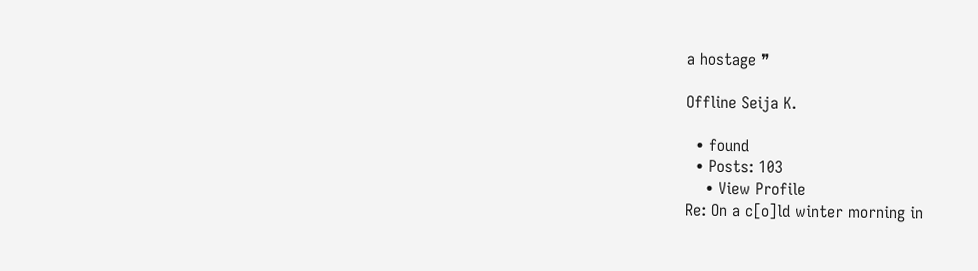a hostage ❞

Offline Seija K.

  • found
  • Posts: 103
    • View Profile
Re: On a c[o]ld winter morning in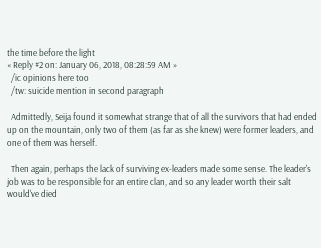the time before the light
« Reply #2 on: January 06, 2018, 08:28:59 AM »
  /ic opinions here too
  /tw: suicide mention in second paragraph

  Admittedly, Seija found it somewhat strange that of all the survivors that had ended up on the mountain, only two of them (as far as she knew) were former leaders, and one of them was herself.

  Then again, perhaps the lack of surviving ex-leaders made some sense. The leader's job was to be responsible for an entire clan, and so any leader worth their salt would've died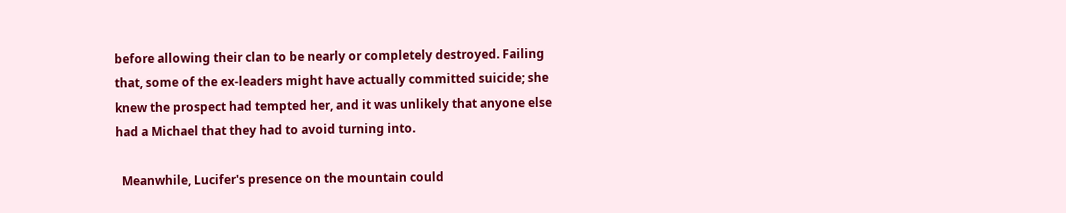before allowing their clan to be nearly or completely destroyed. Failing that, some of the ex-leaders might have actually committed suicide; she knew the prospect had tempted her, and it was unlikely that anyone else had a Michael that they had to avoid turning into.

  Meanwhile, Lucifer's presence on the mountain could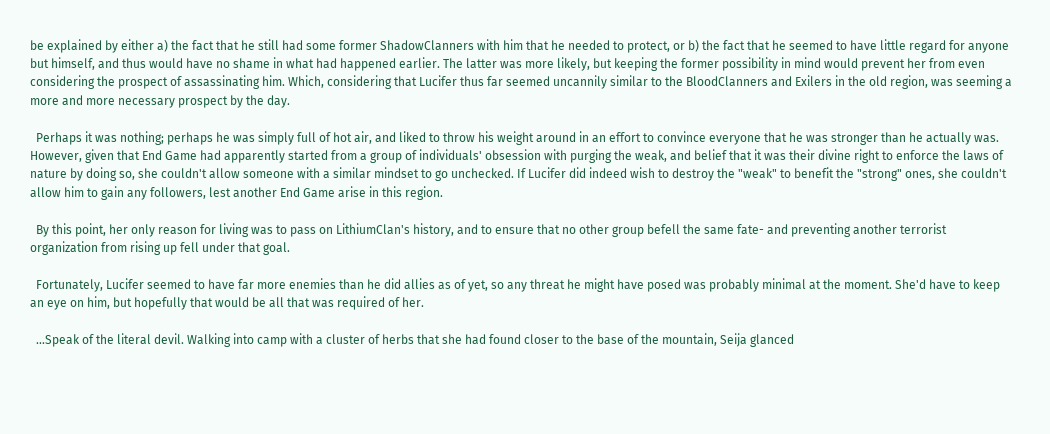be explained by either a) the fact that he still had some former ShadowClanners with him that he needed to protect, or b) the fact that he seemed to have little regard for anyone but himself, and thus would have no shame in what had happened earlier. The latter was more likely, but keeping the former possibility in mind would prevent her from even considering the prospect of assassinating him. Which, considering that Lucifer thus far seemed uncannily similar to the BloodClanners and Exilers in the old region, was seeming a more and more necessary prospect by the day.

  Perhaps it was nothing; perhaps he was simply full of hot air, and liked to throw his weight around in an effort to convince everyone that he was stronger than he actually was. However, given that End Game had apparently started from a group of individuals' obsession with purging the weak, and belief that it was their divine right to enforce the laws of nature by doing so, she couldn't allow someone with a similar mindset to go unchecked. If Lucifer did indeed wish to destroy the "weak" to benefit the "strong" ones, she couldn't allow him to gain any followers, lest another End Game arise in this region.

  By this point, her only reason for living was to pass on LithiumClan's history, and to ensure that no other group befell the same fate- and preventing another terrorist organization from rising up fell under that goal.

  Fortunately, Lucifer seemed to have far more enemies than he did allies as of yet, so any threat he might have posed was probably minimal at the moment. She'd have to keep an eye on him, but hopefully that would be all that was required of her.

  ...Speak of the literal devil. Walking into camp with a cluster of herbs that she had found closer to the base of the mountain, Seija glanced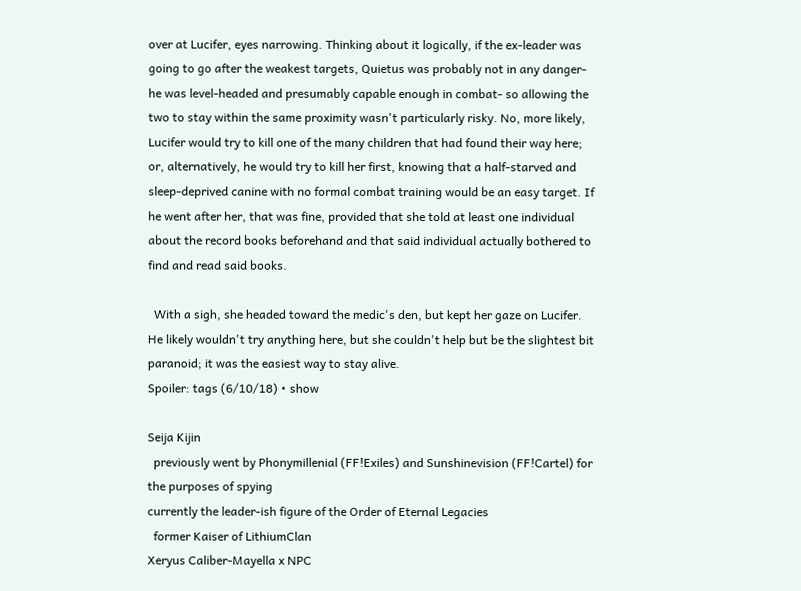over at Lucifer, eyes narrowing. Thinking about it logically, if the ex-leader was going to go after the weakest targets, Quietus was probably not in any danger- he was level-headed and presumably capable enough in combat- so allowing the two to stay within the same proximity wasn't particularly risky. No, more likely, Lucifer would try to kill one of the many children that had found their way here; or, alternatively, he would try to kill her first, knowing that a half-starved and sleep-deprived canine with no formal combat training would be an easy target. If he went after her, that was fine, provided that she told at least one individual about the record books beforehand and that said individual actually bothered to find and read said books.

  With a sigh, she headed toward the medic's den, but kept her gaze on Lucifer. He likely wouldn't try anything here, but she couldn't help but be the slightest bit paranoid; it was the easiest way to stay alive.
Spoiler: tags (6/10/18) • show

Seija Kijin
  previously went by Phonymillenial (FF!Exiles) and Sunshinevision (FF!Cartel) for the purposes of spying
currently the leader-ish figure of the Order of Eternal Legacies
  former Kaiser of LithiumClan
Xeryus Caliber-Mayella x NPC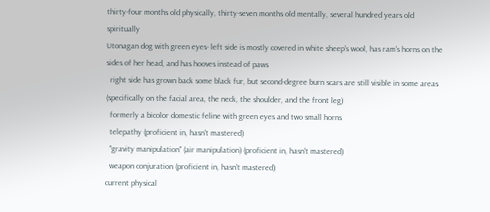thirty-four months old physically, thirty-seven months old mentally, several hundred years old spiritually
Utonagan dog with green eyes- left side is mostly covered in white sheep's wool, has ram's horns on the sides of her head, and has hooves instead of paws
  right side has grown back some black fur, but second-degree burn scars are still visible in some areas (specifically on the facial area, the neck, the shoulder, and the front leg)
  formerly a bicolor domestic feline with green eyes and two small horns
  telepathy (proficient in, hasn't mastered)
  "gravity manipulation" (air manipulation) (proficient in, hasn't mastered)
  weapon conjuration (proficient in, hasn't mastered)
current physical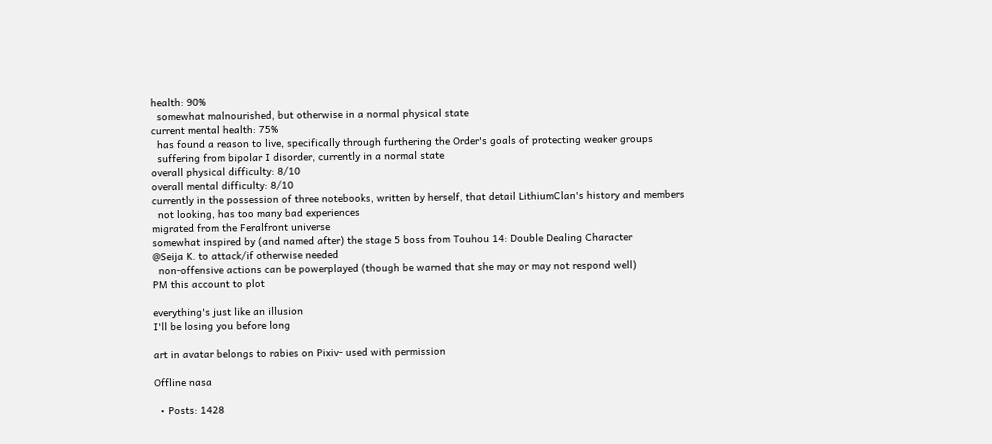health: 90%
  somewhat malnourished, but otherwise in a normal physical state
current mental health: 75%
  has found a reason to live, specifically through furthering the Order's goals of protecting weaker groups
  suffering from bipolar I disorder, currently in a normal state
overall physical difficulty: 8/10
overall mental difficulty: 8/10
currently in the possession of three notebooks, written by herself, that detail LithiumClan's history and members
  not looking, has too many bad experiences
migrated from the Feralfront universe
somewhat inspired by (and named after) the stage 5 boss from Touhou 14: Double Dealing Character
@Seija K. to attack/if otherwise needed
  non-offensive actions can be powerplayed (though be warned that she may or may not respond well)
PM this account to plot

everything's just like an illusion
I'll be losing you before long

art in avatar belongs to rabies on Pixiv- used with permission

Offline nasa

  • Posts: 1428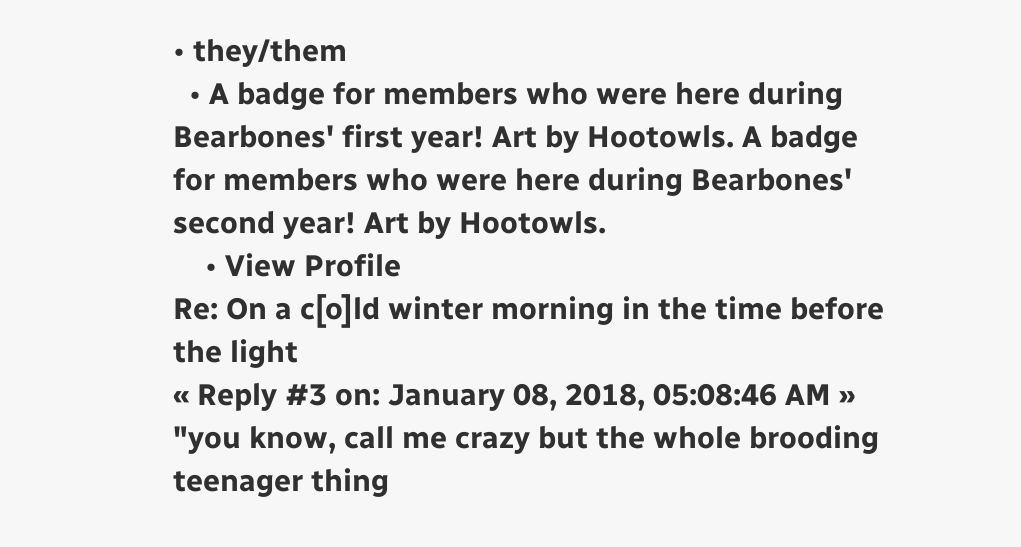• they/them
  • A badge for members who were here during Bearbones' first year! Art by Hootowls. A badge for members who were here during Bearbones' second year! Art by Hootowls.
    • View Profile
Re: On a c[o]ld winter morning in the time before the light
« Reply #3 on: January 08, 2018, 05:08:46 AM »
"you know, call me crazy but the whole brooding teenager thing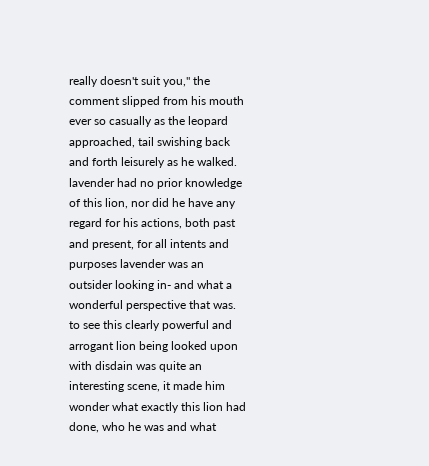really doesn't suit you," the comment slipped from his mouth ever so casually as the leopard approached, tail swishing back and forth leisurely as he walked. lavender had no prior knowledge of this lion, nor did he have any regard for his actions, both past and present, for all intents and purposes lavender was an outsider looking in- and what a wonderful perspective that was. to see this clearly powerful and arrogant lion being looked upon with disdain was quite an interesting scene, it made him wonder what exactly this lion had done, who he was and what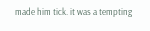made him tick. it was a tempting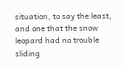situation, to say the least, and one that the snow leopard had no trouble sliding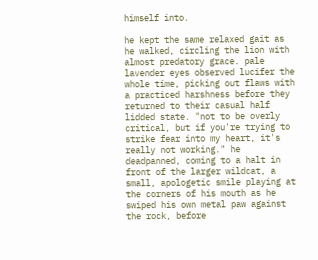himself into.

he kept the same relaxed gait as he walked, circling the lion with almost predatory grace. pale lavender eyes observed lucifer the whole time, picking out flaws with a practiced harshness before they returned to their casual half lidded state. "not to be overly critical, but if you're trying to strike fear into my heart, it's really not working." he deadpanned, coming to a halt in front of the larger wildcat, a small, apologetic smile playing at the corners of his mouth as he swiped his own metal paw against the rock, before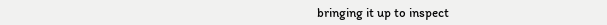bringing it up to inspect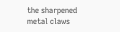the sharpened metal claws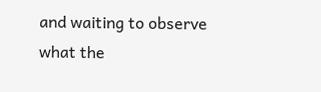and waiting to observe what the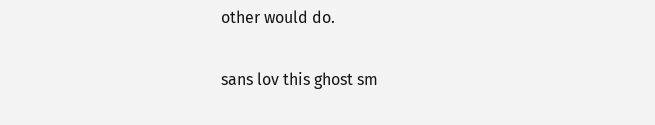other would do.

sans lov this ghost sm